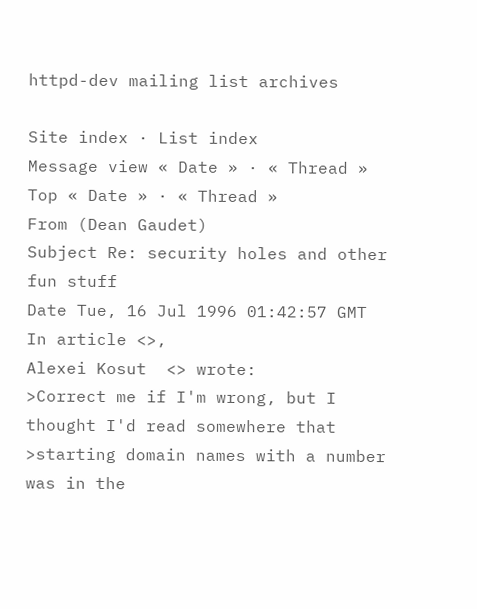httpd-dev mailing list archives

Site index · List index
Message view « Date » · « Thread »
Top « Date » · « Thread »
From (Dean Gaudet)
Subject Re: security holes and other fun stuff
Date Tue, 16 Jul 1996 01:42:57 GMT
In article <>,
Alexei Kosut  <> wrote:
>Correct me if I'm wrong, but I thought I'd read somewhere that
>starting domain names with a number was in the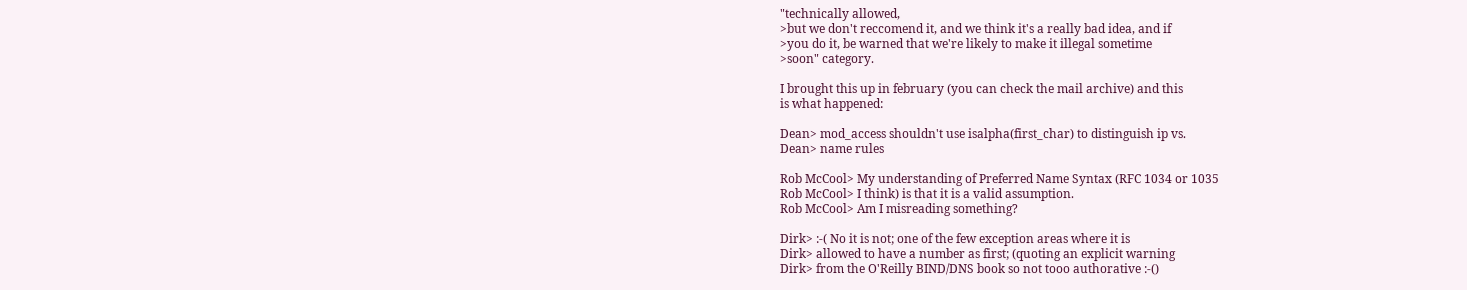"technically allowed,
>but we don't reccomend it, and we think it's a really bad idea, and if
>you do it, be warned that we're likely to make it illegal sometime
>soon" category.

I brought this up in february (you can check the mail archive) and this
is what happened:

Dean> mod_access shouldn't use isalpha(first_char) to distinguish ip vs.
Dean> name rules

Rob McCool> My understanding of Preferred Name Syntax (RFC 1034 or 1035
Rob McCool> I think) is that it is a valid assumption.
Rob McCool> Am I misreading something?

Dirk> :-( No it is not; one of the few exception areas where it is
Dirk> allowed to have a number as first; (quoting an explicit warning
Dirk> from the O'Reilly BIND/DNS book so not tooo authorative :-()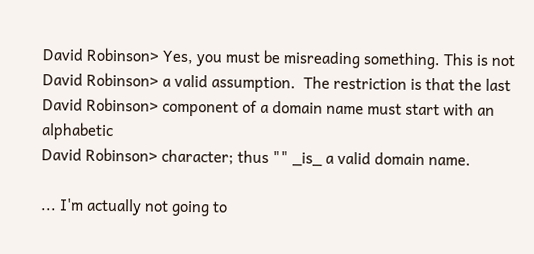David Robinson> Yes, you must be misreading something. This is not
David Robinson> a valid assumption.  The restriction is that the last
David Robinson> component of a domain name must start with an alphabetic
David Robinson> character; thus "" _is_ a valid domain name.

... I'm actually not going to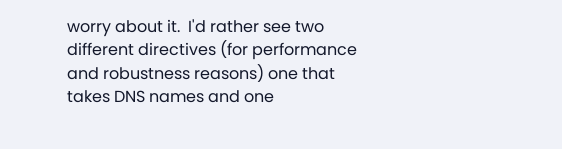worry about it.  I'd rather see two
different directives (for performance and robustness reasons) one that
takes DNS names and one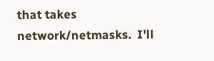that takes network/netmasks.  I'll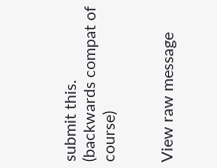submit this.
(backwards compat of course)


View raw message